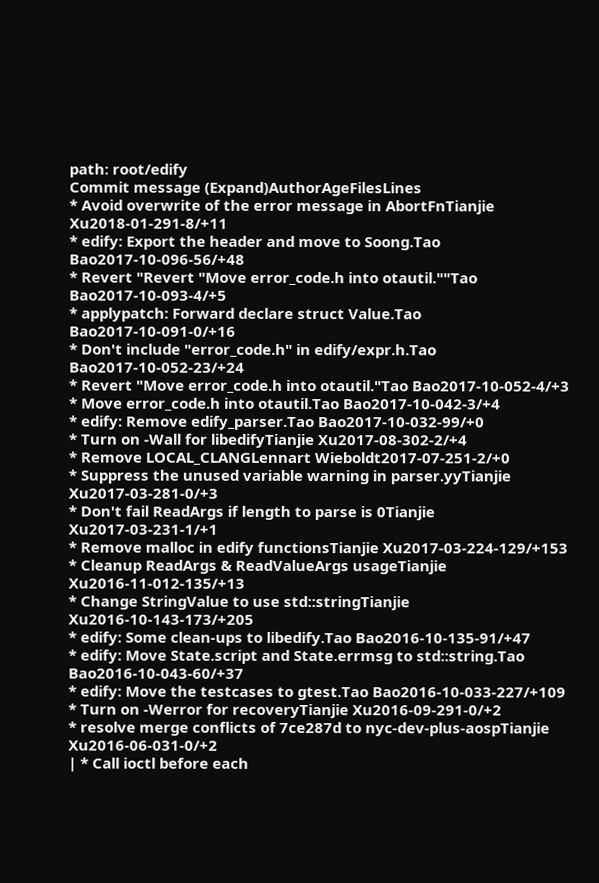path: root/edify
Commit message (Expand)AuthorAgeFilesLines
* Avoid overwrite of the error message in AbortFnTianjie Xu2018-01-291-8/+11
* edify: Export the header and move to Soong.Tao Bao2017-10-096-56/+48
* Revert "Revert "Move error_code.h into otautil.""Tao Bao2017-10-093-4/+5
* applypatch: Forward declare struct Value.Tao Bao2017-10-091-0/+16
* Don't include "error_code.h" in edify/expr.h.Tao Bao2017-10-052-23/+24
* Revert "Move error_code.h into otautil."Tao Bao2017-10-052-4/+3
* Move error_code.h into otautil.Tao Bao2017-10-042-3/+4
* edify: Remove edify_parser.Tao Bao2017-10-032-99/+0
* Turn on -Wall for libedifyTianjie Xu2017-08-302-2/+4
* Remove LOCAL_CLANGLennart Wieboldt2017-07-251-2/+0
* Suppress the unused variable warning in parser.yyTianjie Xu2017-03-281-0/+3
* Don't fail ReadArgs if length to parse is 0Tianjie Xu2017-03-231-1/+1
* Remove malloc in edify functionsTianjie Xu2017-03-224-129/+153
* Cleanup ReadArgs & ReadValueArgs usageTianjie Xu2016-11-012-135/+13
* Change StringValue to use std::stringTianjie Xu2016-10-143-173/+205
* edify: Some clean-ups to libedify.Tao Bao2016-10-135-91/+47
* edify: Move State.script and State.errmsg to std::string.Tao Bao2016-10-043-60/+37
* edify: Move the testcases to gtest.Tao Bao2016-10-033-227/+109
* Turn on -Werror for recoveryTianjie Xu2016-09-291-0/+2
* resolve merge conflicts of 7ce287d to nyc-dev-plus-aospTianjie Xu2016-06-031-0/+2
| * Call ioctl before each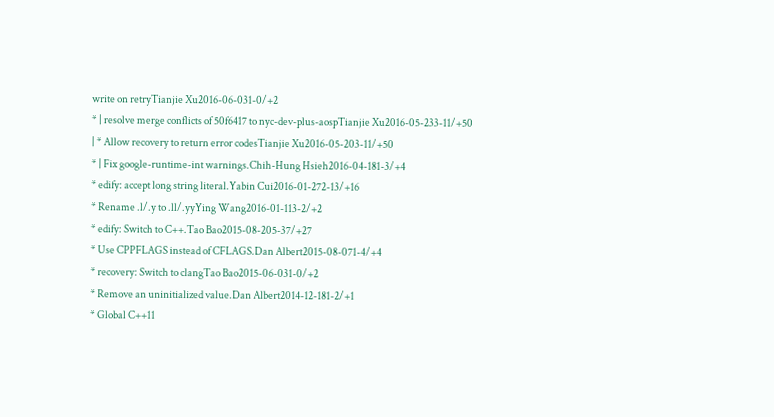write on retryTianjie Xu2016-06-031-0/+2
* | resolve merge conflicts of 50f6417 to nyc-dev-plus-aospTianjie Xu2016-05-233-11/+50
| * Allow recovery to return error codesTianjie Xu2016-05-203-11/+50
* | Fix google-runtime-int warnings.Chih-Hung Hsieh2016-04-181-3/+4
* edify: accept long string literal.Yabin Cui2016-01-272-13/+16
* Rename .l/.y to .ll/.yyYing Wang2016-01-113-2/+2
* edify: Switch to C++.Tao Bao2015-08-205-37/+27
* Use CPPFLAGS instead of CFLAGS.Dan Albert2015-08-071-4/+4
* recovery: Switch to clangTao Bao2015-06-031-0/+2
* Remove an uninitialized value.Dan Albert2014-12-181-2/+1
* Global C++11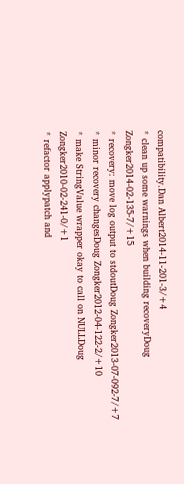compatibility.Dan Albert2014-11-201-3/+4
* clean up some warnings when building recoveryDoug Zongker2014-02-135-7/+15
* recovery: move log output to stdoutDoug Zongker2013-07-092-7/+7
* minor recovery changesDoug Zongker2012-04-122-2/+10
* make StringValue wrapper okay to call on NULLDoug Zongker2010-02-241-0/+1
* refactor applypatch and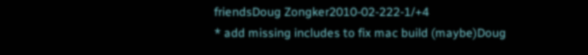friendsDoug Zongker2010-02-222-1/+4
* add missing includes to fix mac build (maybe)Doug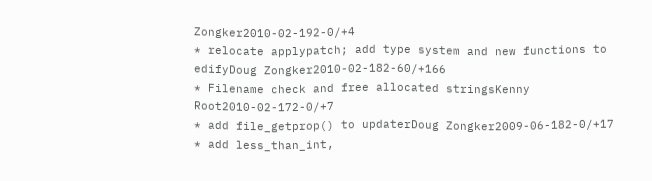Zongker2010-02-192-0/+4
* relocate applypatch; add type system and new functions to edifyDoug Zongker2010-02-182-60/+166
* Filename check and free allocated stringsKenny Root2010-02-172-0/+7
* add file_getprop() to updaterDoug Zongker2009-06-182-0/+17
* add less_than_int,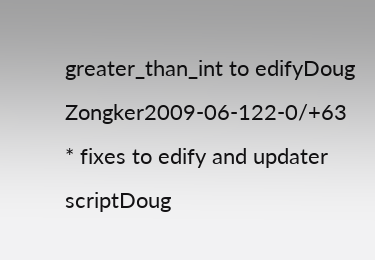greater_than_int to edifyDoug Zongker2009-06-122-0/+63
* fixes to edify and updater scriptDoug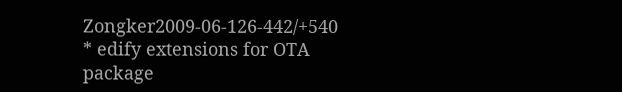Zongker2009-06-126-442/+540
* edify extensions for OTA package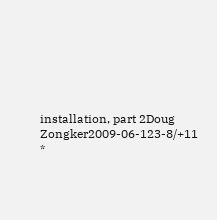installation, part 2Doug Zongker2009-06-123-8/+11
*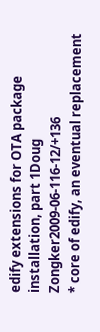edify extensions for OTA package installation, part 1Doug Zongker2009-06-116-12/+136
* core of edify, an eventual replacement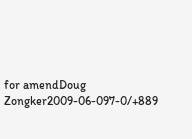for amendDoug Zongker2009-06-097-0/+889